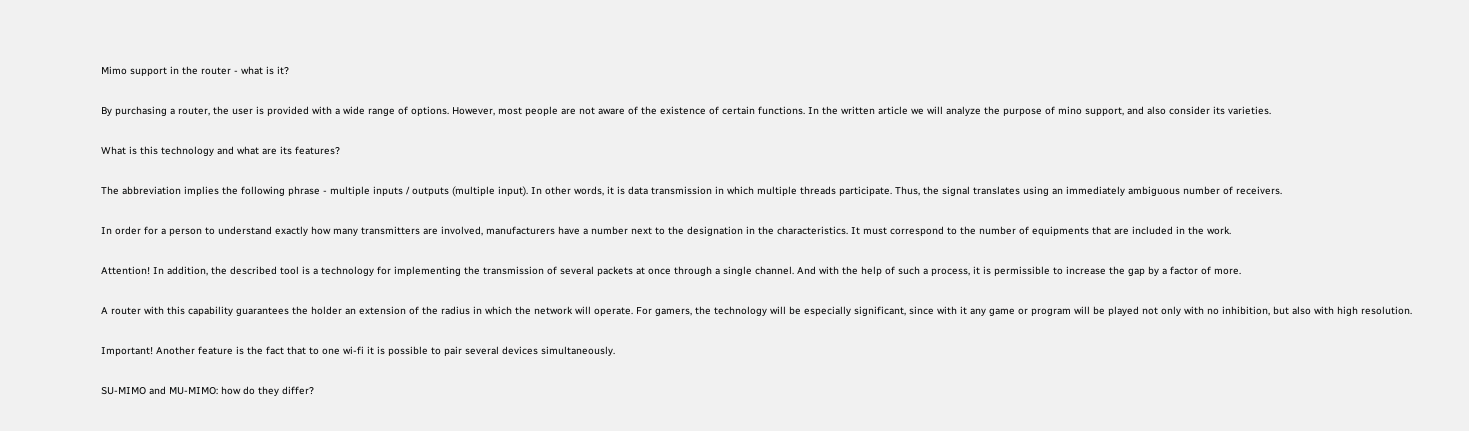Mimo support in the router - what is it?

By purchasing a router, the user is provided with a wide range of options. However, most people are not aware of the existence of certain functions. In the written article we will analyze the purpose of mino support, and also consider its varieties.

What is this technology and what are its features?

The abbreviation implies the following phrase - multiple inputs / outputs (multiple input). In other words, it is data transmission in which multiple threads participate. Thus, the signal translates using an immediately ambiguous number of receivers.

In order for a person to understand exactly how many transmitters are involved, manufacturers have a number next to the designation in the characteristics. It must correspond to the number of equipments that are included in the work.

Attention! In addition, the described tool is a technology for implementing the transmission of several packets at once through a single channel. And with the help of such a process, it is permissible to increase the gap by a factor of more.

A router with this capability guarantees the holder an extension of the radius in which the network will operate. For gamers, the technology will be especially significant, since with it any game or program will be played not only with no inhibition, but also with high resolution.

Important! Another feature is the fact that to one wi-fi it is possible to pair several devices simultaneously.

SU-MIMO and MU-MIMO: how do they differ?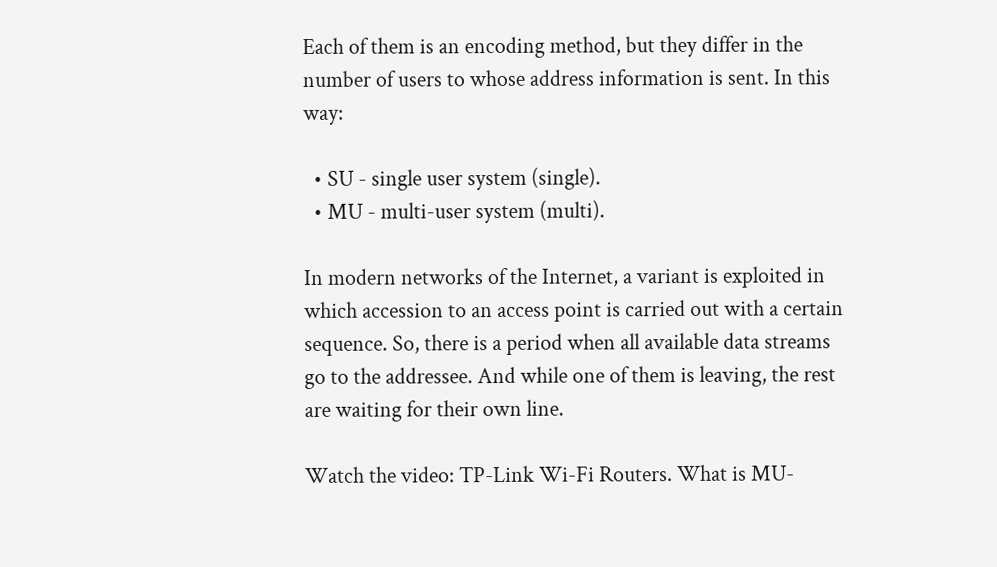Each of them is an encoding method, but they differ in the number of users to whose address information is sent. In this way:

  • SU - single user system (single).
  • MU - multi-user system (multi).

In modern networks of the Internet, a variant is exploited in which accession to an access point is carried out with a certain sequence. So, there is a period when all available data streams go to the addressee. And while one of them is leaving, the rest are waiting for their own line.

Watch the video: TP-Link Wi-Fi Routers. What is MU-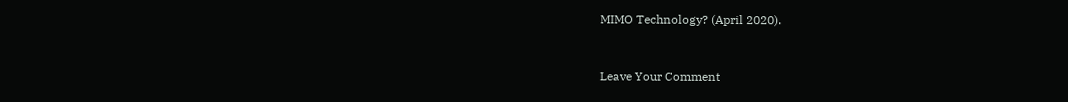MIMO Technology? (April 2020).


Leave Your Comment